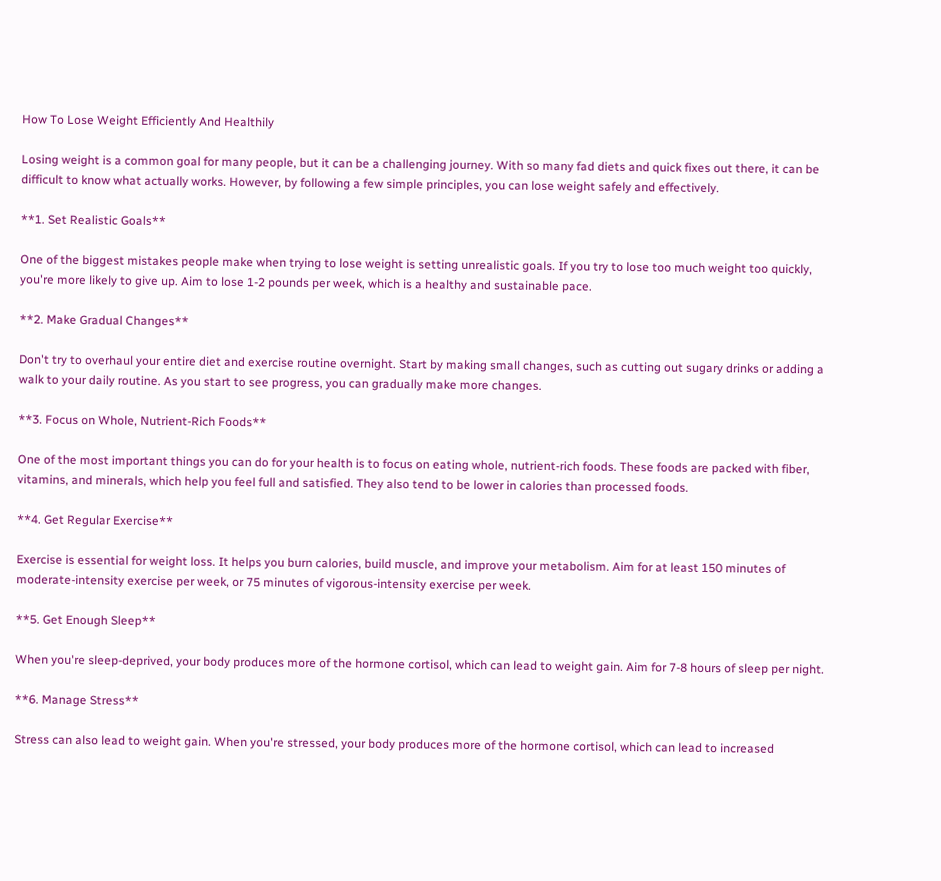How To Lose Weight Efficiently And Healthily

Losing weight is a common goal for many people, but it can be a challenging journey. With so many fad diets and quick fixes out there, it can be difficult to know what actually works. However, by following a few simple principles, you can lose weight safely and effectively.

**1. Set Realistic Goals**

One of the biggest mistakes people make when trying to lose weight is setting unrealistic goals. If you try to lose too much weight too quickly, you're more likely to give up. Aim to lose 1-2 pounds per week, which is a healthy and sustainable pace.

**2. Make Gradual Changes**

Don't try to overhaul your entire diet and exercise routine overnight. Start by making small changes, such as cutting out sugary drinks or adding a walk to your daily routine. As you start to see progress, you can gradually make more changes.

**3. Focus on Whole, Nutrient-Rich Foods**

One of the most important things you can do for your health is to focus on eating whole, nutrient-rich foods. These foods are packed with fiber, vitamins, and minerals, which help you feel full and satisfied. They also tend to be lower in calories than processed foods.

**4. Get Regular Exercise**

Exercise is essential for weight loss. It helps you burn calories, build muscle, and improve your metabolism. Aim for at least 150 minutes of moderate-intensity exercise per week, or 75 minutes of vigorous-intensity exercise per week.

**5. Get Enough Sleep**

When you're sleep-deprived, your body produces more of the hormone cortisol, which can lead to weight gain. Aim for 7-8 hours of sleep per night.

**6. Manage Stress**

Stress can also lead to weight gain. When you're stressed, your body produces more of the hormone cortisol, which can lead to increased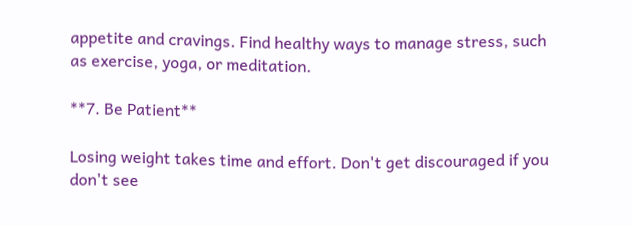appetite and cravings. Find healthy ways to manage stress, such as exercise, yoga, or meditation.

**7. Be Patient**

Losing weight takes time and effort. Don't get discouraged if you don't see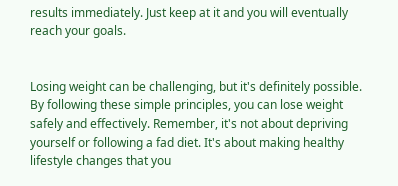results immediately. Just keep at it and you will eventually reach your goals.


Losing weight can be challenging, but it's definitely possible. By following these simple principles, you can lose weight safely and effectively. Remember, it's not about depriving yourself or following a fad diet. It's about making healthy lifestyle changes that you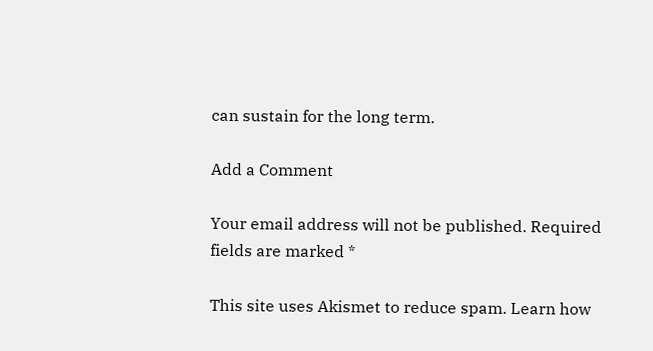can sustain for the long term.

Add a Comment

Your email address will not be published. Required fields are marked *

This site uses Akismet to reduce spam. Learn how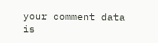your comment data is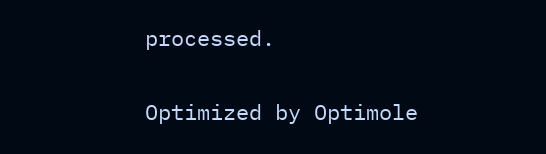processed.

Optimized by Optimole